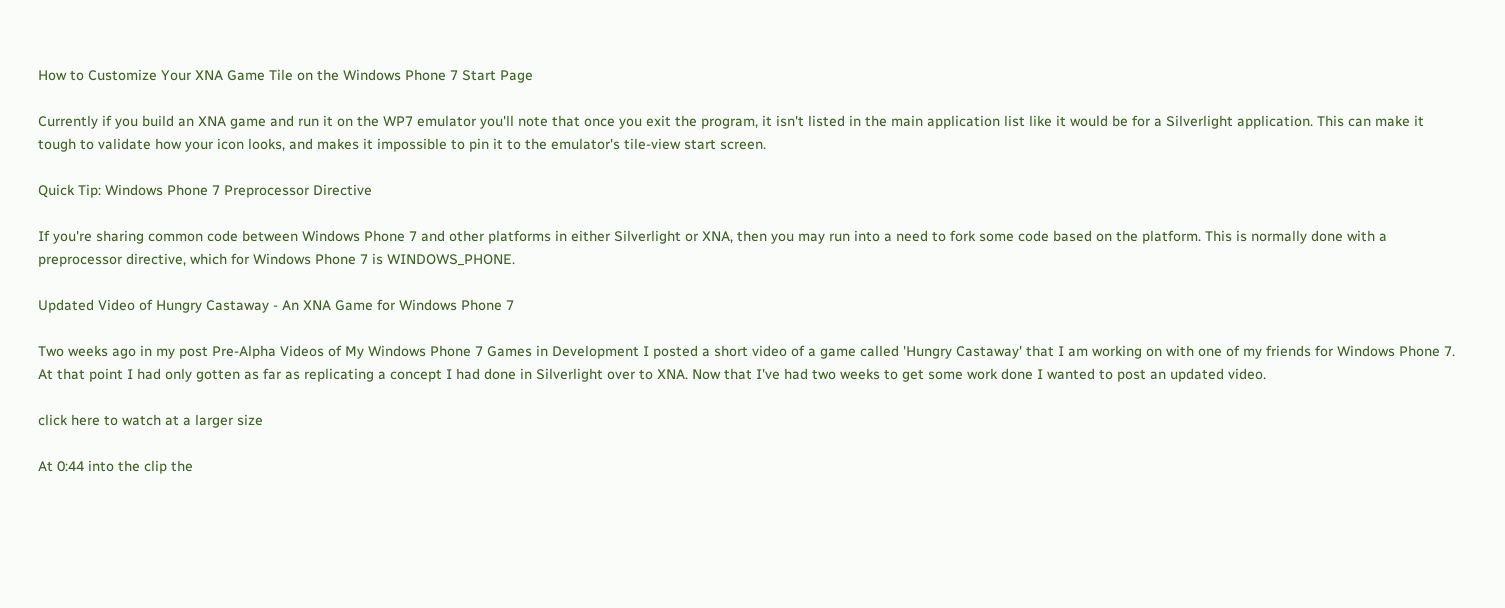How to Customize Your XNA Game Tile on the Windows Phone 7 Start Page

Currently if you build an XNA game and run it on the WP7 emulator you'll note that once you exit the program, it isn't listed in the main application list like it would be for a Silverlight application. This can make it tough to validate how your icon looks, and makes it impossible to pin it to the emulator's tile-view start screen.

Quick Tip: Windows Phone 7 Preprocessor Directive

If you're sharing common code between Windows Phone 7 and other platforms in either Silverlight or XNA, then you may run into a need to fork some code based on the platform. This is normally done with a preprocessor directive, which for Windows Phone 7 is WINDOWS_PHONE.

Updated Video of Hungry Castaway - An XNA Game for Windows Phone 7

Two weeks ago in my post Pre-Alpha Videos of My Windows Phone 7 Games in Development I posted a short video of a game called 'Hungry Castaway' that I am working on with one of my friends for Windows Phone 7. At that point I had only gotten as far as replicating a concept I had done in Silverlight over to XNA. Now that I've had two weeks to get some work done I wanted to post an updated video.

click here to watch at a larger size

At 0:44 into the clip the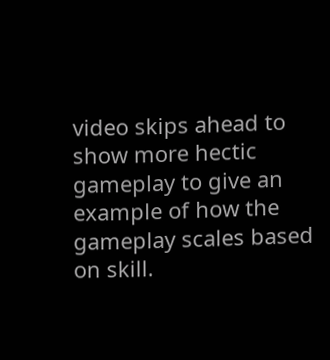video skips ahead to show more hectic gameplay to give an example of how the gameplay scales based on skill.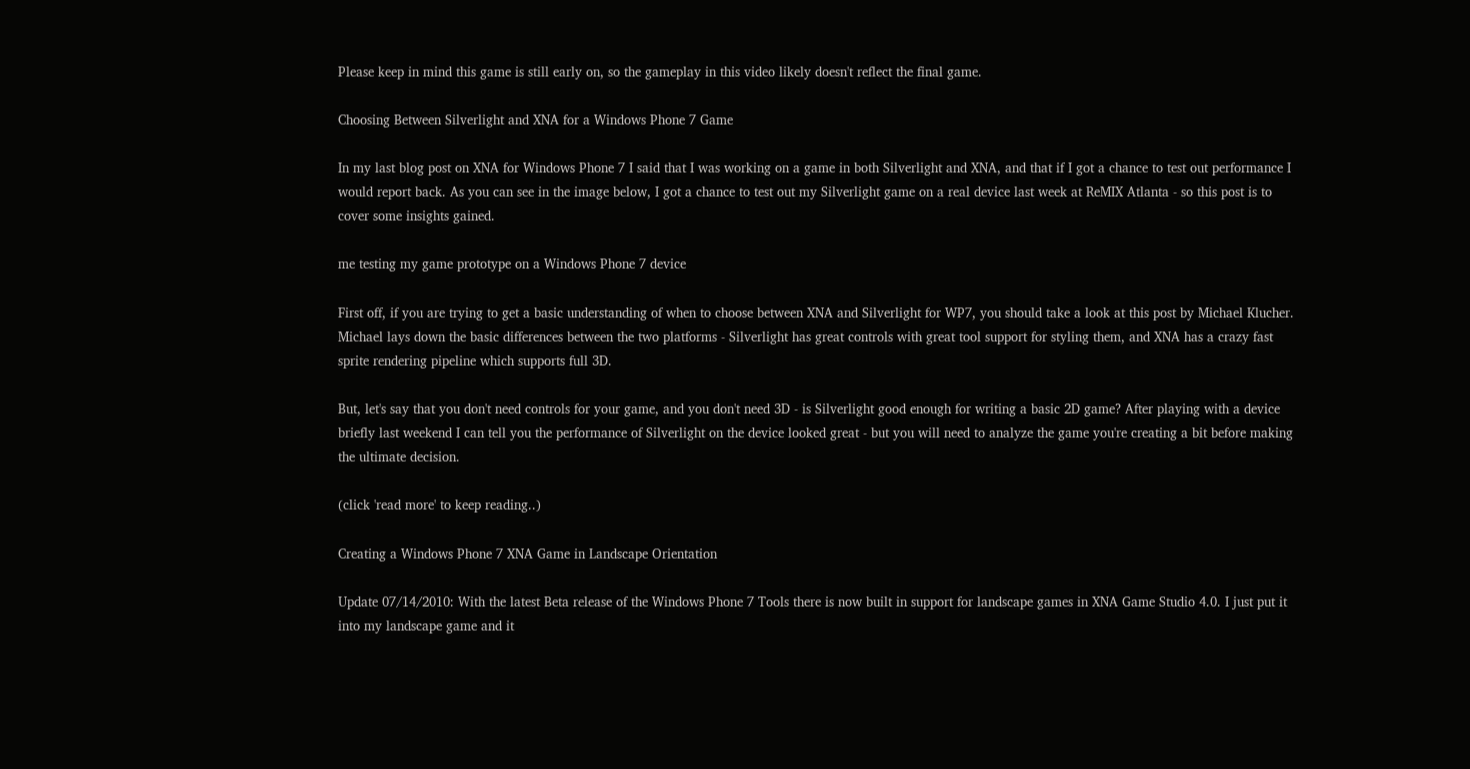Please keep in mind this game is still early on, so the gameplay in this video likely doesn't reflect the final game.

Choosing Between Silverlight and XNA for a Windows Phone 7 Game

In my last blog post on XNA for Windows Phone 7 I said that I was working on a game in both Silverlight and XNA, and that if I got a chance to test out performance I would report back. As you can see in the image below, I got a chance to test out my Silverlight game on a real device last week at ReMIX Atlanta - so this post is to cover some insights gained.

me testing my game prototype on a Windows Phone 7 device

First off, if you are trying to get a basic understanding of when to choose between XNA and Silverlight for WP7, you should take a look at this post by Michael Klucher. Michael lays down the basic differences between the two platforms - Silverlight has great controls with great tool support for styling them, and XNA has a crazy fast sprite rendering pipeline which supports full 3D.

But, let's say that you don't need controls for your game, and you don't need 3D - is Silverlight good enough for writing a basic 2D game? After playing with a device briefly last weekend I can tell you the performance of Silverlight on the device looked great - but you will need to analyze the game you're creating a bit before making the ultimate decision.

(click 'read more' to keep reading..)

Creating a Windows Phone 7 XNA Game in Landscape Orientation

Update 07/14/2010: With the latest Beta release of the Windows Phone 7 Tools there is now built in support for landscape games in XNA Game Studio 4.0. I just put it into my landscape game and it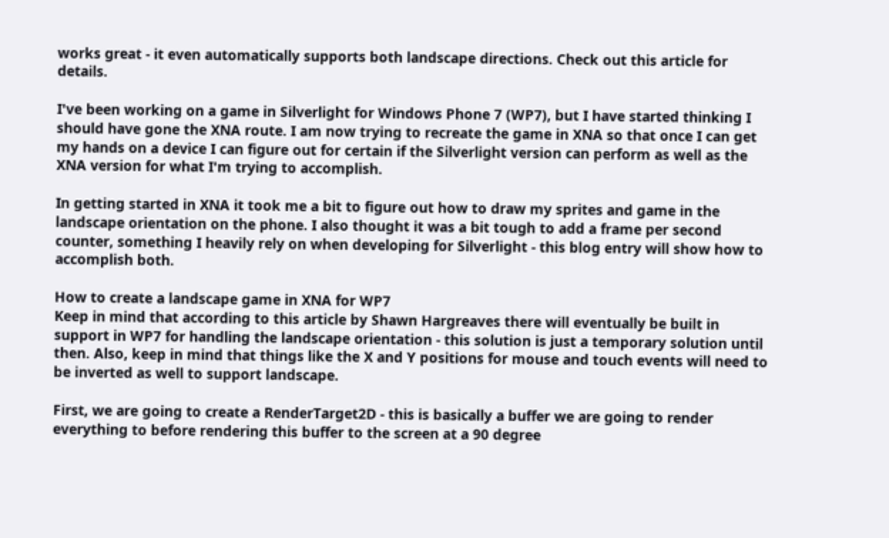works great - it even automatically supports both landscape directions. Check out this article for details.

I've been working on a game in Silverlight for Windows Phone 7 (WP7), but I have started thinking I should have gone the XNA route. I am now trying to recreate the game in XNA so that once I can get my hands on a device I can figure out for certain if the Silverlight version can perform as well as the XNA version for what I'm trying to accomplish.

In getting started in XNA it took me a bit to figure out how to draw my sprites and game in the landscape orientation on the phone. I also thought it was a bit tough to add a frame per second counter, something I heavily rely on when developing for Silverlight - this blog entry will show how to accomplish both.

How to create a landscape game in XNA for WP7
Keep in mind that according to this article by Shawn Hargreaves there will eventually be built in support in WP7 for handling the landscape orientation - this solution is just a temporary solution until then. Also, keep in mind that things like the X and Y positions for mouse and touch events will need to be inverted as well to support landscape.

First, we are going to create a RenderTarget2D - this is basically a buffer we are going to render everything to before rendering this buffer to the screen at a 90 degree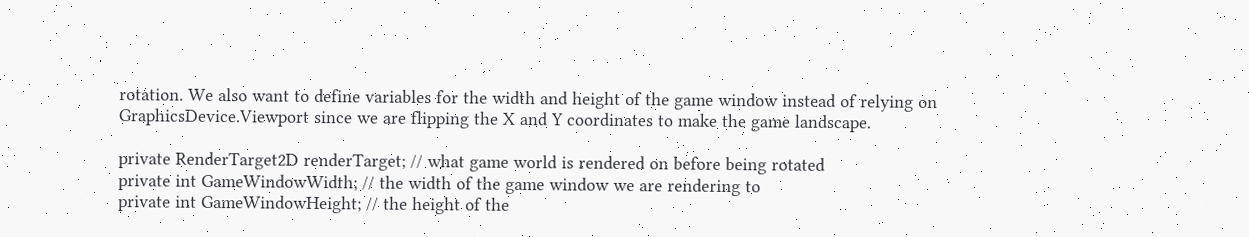rotation. We also want to define variables for the width and height of the game window instead of relying on GraphicsDevice.Viewport since we are flipping the X and Y coordinates to make the game landscape.

private RenderTarget2D renderTarget; // what game world is rendered on before being rotated
private int GameWindowWidth; // the width of the game window we are rendering to
private int GameWindowHeight; // the height of the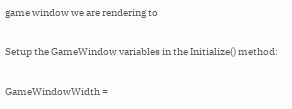game window we are rendering to

Setup the GameWindow variables in the Initialize() method:

GameWindowWidth =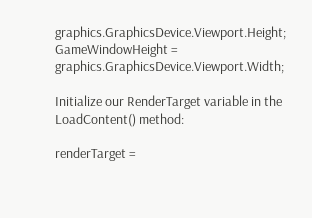graphics.GraphicsDevice.Viewport.Height;
GameWindowHeight = graphics.GraphicsDevice.Viewport.Width;

Initialize our RenderTarget variable in the LoadContent() method:

renderTarget =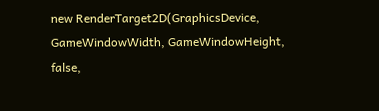new RenderTarget2D(GraphicsDevice, GameWindowWidth, GameWindowHeight, false,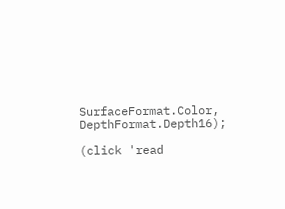SurfaceFormat.Color, DepthFormat.Depth16);

(click 'read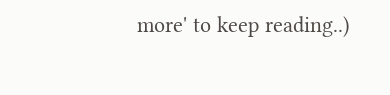more' to keep reading..)